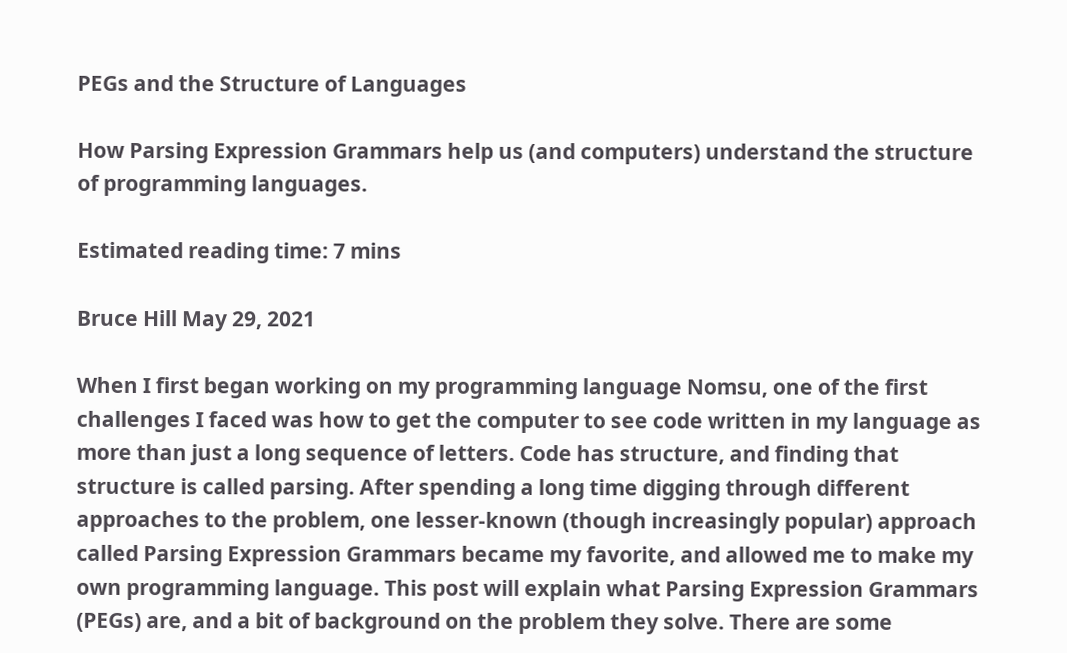PEGs and the Structure of Languages

How Parsing Expression Grammars help us (and computers) understand the structure of programming languages.

Estimated reading time: 7 mins

Bruce Hill May 29, 2021

When I first began working on my programming language Nomsu, one of the first challenges I faced was how to get the computer to see code written in my language as more than just a long sequence of letters. Code has structure, and finding that structure is called parsing. After spending a long time digging through different approaches to the problem, one lesser-known (though increasingly popular) approach called Parsing Expression Grammars became my favorite, and allowed me to make my own programming language. This post will explain what Parsing Expression Grammars (PEGs) are, and a bit of background on the problem they solve. There are some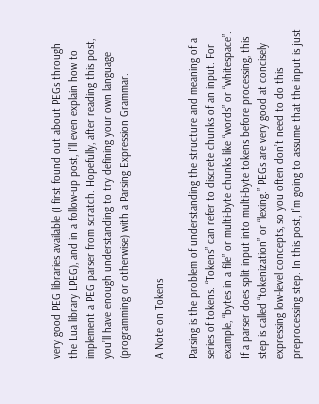very good PEG libraries available (I first found out about PEGs through the Lua library LPEG), and in a follow-up post, I’ll even explain how to implement a PEG parser from scratch. Hopefully, after reading this post, you’ll have enough understanding to try defining your own language (programming or otherwise) with a Parsing Expression Grammar.

A Note on Tokens

Parsing is the problem of understanding the structure and meaning of a series of tokens. “Tokens” can refer to discrete chunks of an input. For example, “bytes in a file” or multi-byte chunks like “words” or “whitespace”. If a parser does split input into multi-byte tokens before processing, this step is called “tokenization” or “lexing.” PEGs are very good at concisely expressing low-level concepts, so you often don’t need to do this preprocessing step. In this post, I’m going to assume that the input is just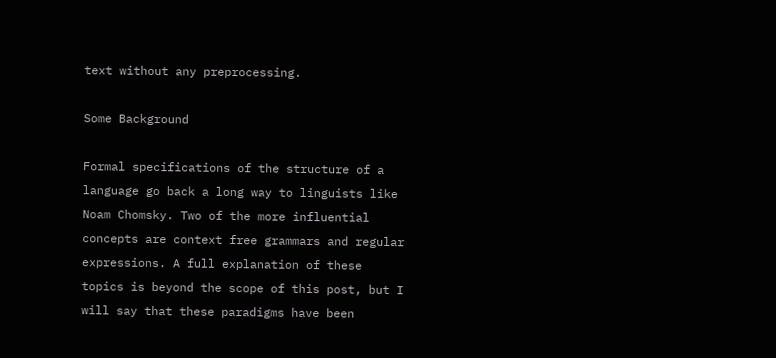text without any preprocessing.

Some Background

Formal specifications of the structure of a language go back a long way to linguists like Noam Chomsky. Two of the more influential concepts are context free grammars and regular expressions. A full explanation of these topics is beyond the scope of this post, but I will say that these paradigms have been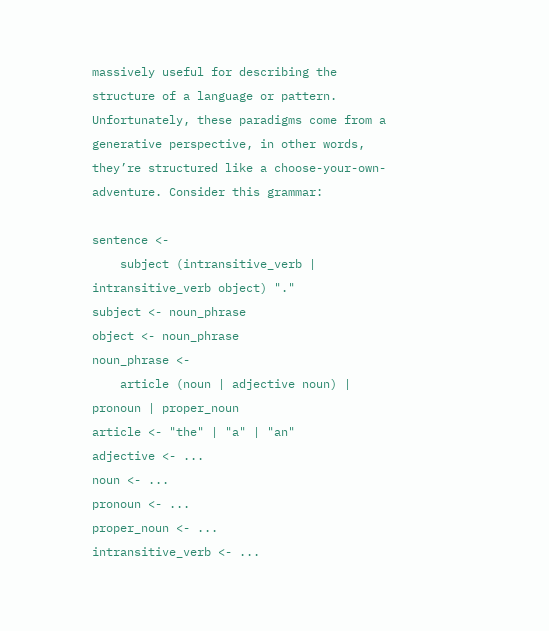massively useful for describing the structure of a language or pattern. Unfortunately, these paradigms come from a generative perspective, in other words, they’re structured like a choose-your-own-adventure. Consider this grammar:

sentence <-
    subject (intransitive_verb | intransitive_verb object) "."
subject <- noun_phrase
object <- noun_phrase
noun_phrase <-
    article (noun | adjective noun) | pronoun | proper_noun
article <- "the" | "a" | "an"
adjective <- ...
noun <- ...
pronoun <- ...
proper_noun <- ...
intransitive_verb <- ...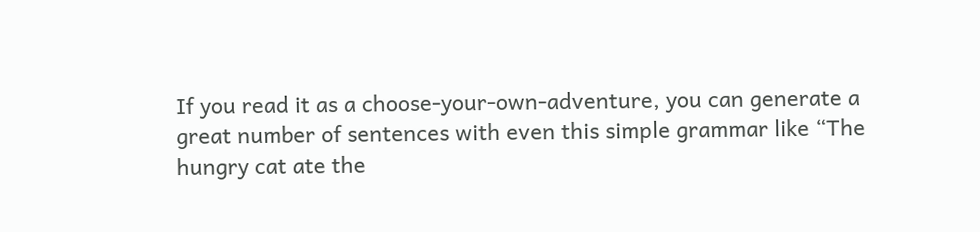If you read it as a choose-your-own-adventure, you can generate a great number of sentences with even this simple grammar like “The hungry cat ate the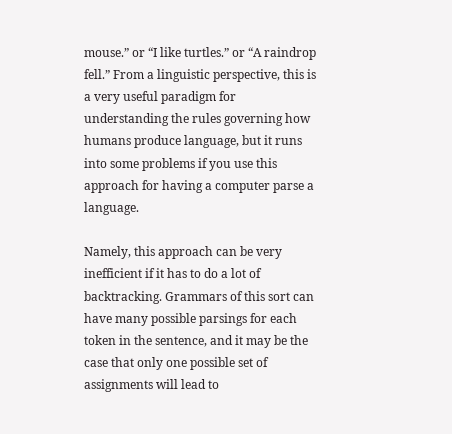mouse.” or “I like turtles.” or “A raindrop fell.” From a linguistic perspective, this is a very useful paradigm for understanding the rules governing how humans produce language, but it runs into some problems if you use this approach for having a computer parse a language.

Namely, this approach can be very inefficient if it has to do a lot of backtracking. Grammars of this sort can have many possible parsings for each token in the sentence, and it may be the case that only one possible set of assignments will lead to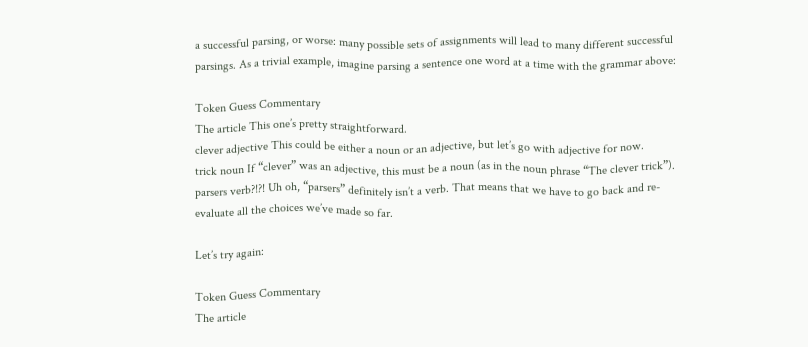a successful parsing, or worse: many possible sets of assignments will lead to many different successful parsings. As a trivial example, imagine parsing a sentence one word at a time with the grammar above:

Token Guess Commentary
The article This one’s pretty straightforward.
clever adjective This could be either a noun or an adjective, but let’s go with adjective for now.
trick noun If “clever” was an adjective, this must be a noun (as in the noun phrase “The clever trick”).
parsers verb?!?! Uh oh, “parsers” definitely isn’t a verb. That means that we have to go back and re-evaluate all the choices we’ve made so far.

Let’s try again:

Token Guess Commentary
The article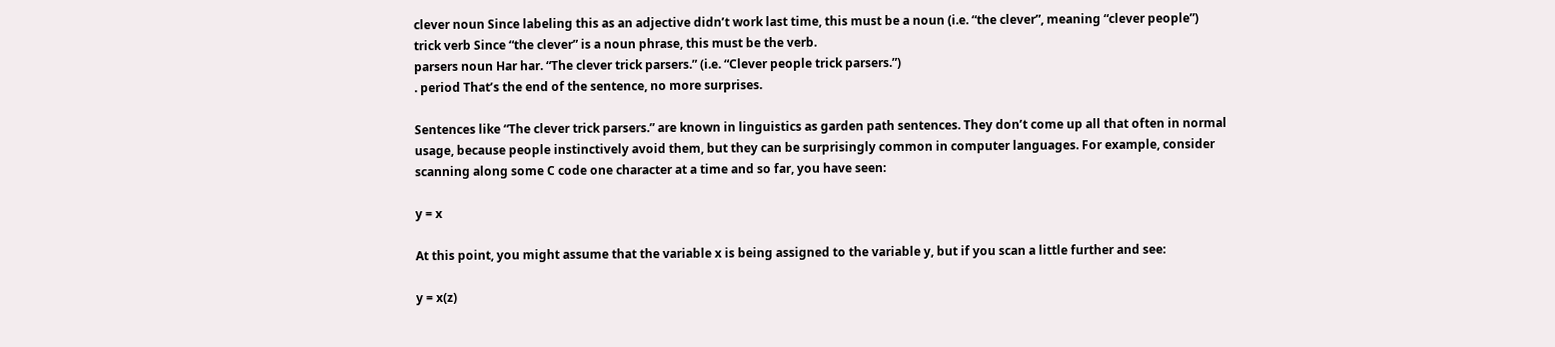clever noun Since labeling this as an adjective didn’t work last time, this must be a noun (i.e. “the clever”, meaning “clever people”)
trick verb Since “the clever” is a noun phrase, this must be the verb.
parsers noun Har har. “The clever trick parsers.” (i.e. “Clever people trick parsers.”)
. period That’s the end of the sentence, no more surprises.

Sentences like “The clever trick parsers.” are known in linguistics as garden path sentences. They don’t come up all that often in normal usage, because people instinctively avoid them, but they can be surprisingly common in computer languages. For example, consider scanning along some C code one character at a time and so far, you have seen:

y = x

At this point, you might assume that the variable x is being assigned to the variable y, but if you scan a little further and see:

y = x(z)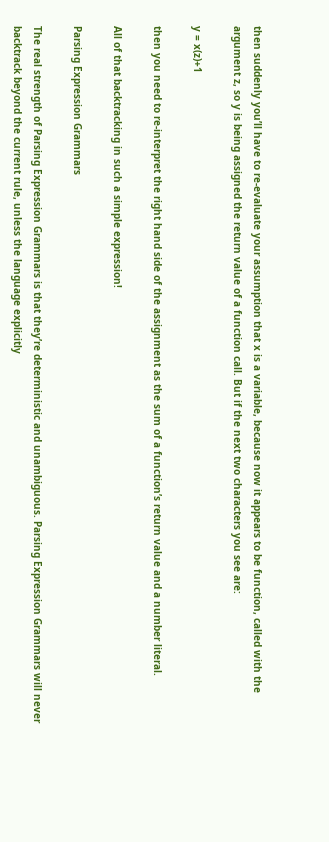then suddenly you’ll have to re-evaluate your assumption that x is a variable, because now it appears to be function, called with the argument z, so y is being assigned the return value of a function call. But if the next two characters you see are:

y = x(z)+1

then you need to re-interpret the right hand side of the assignment as the sum of a function’s return value and a number literal.

All of that backtracking in such a simple expression!

Parsing Expression Grammars

The real strength of Parsing Expression Grammars is that they’re deterministic and unambiguous. Parsing Expression Grammars will never backtrack beyond the current rule, unless the language explicitly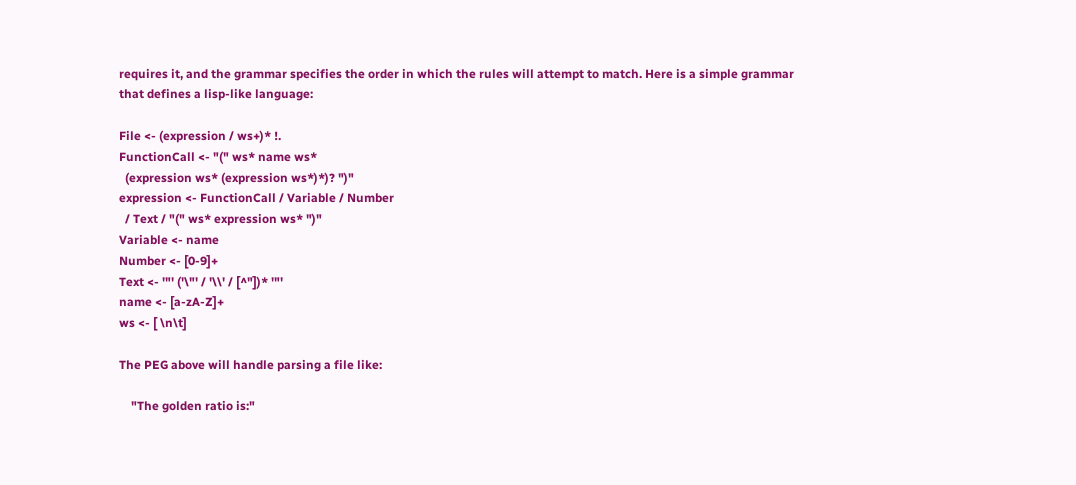requires it, and the grammar specifies the order in which the rules will attempt to match. Here is a simple grammar that defines a lisp-like language:

File <- (expression / ws+)* !.
FunctionCall <- "(" ws* name ws*
  (expression ws* (expression ws*)*)? ")"
expression <- FunctionCall / Variable / Number
  / Text / "(" ws* expression ws* ")"
Variable <- name
Number <- [0-9]+
Text <- '"' ('\"' / '\\' / [^"])* '"'
name <- [a-zA-Z]+
ws <- [ \n\t]

The PEG above will handle parsing a file like:

    "The golden ratio is:"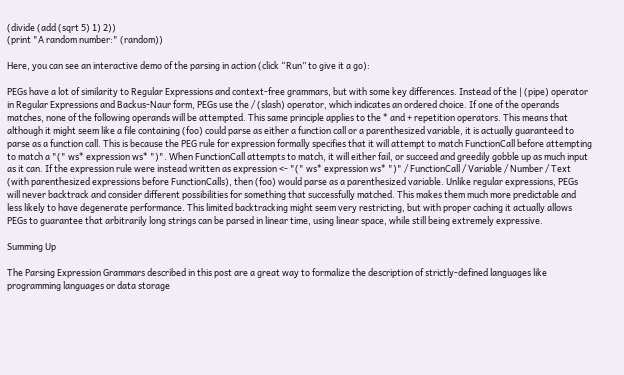(divide (add (sqrt 5) 1) 2))
(print "A random number:" (random))

Here, you can see an interactive demo of the parsing in action (click “Run” to give it a go):

PEGs have a lot of similarity to Regular Expressions and context-free grammars, but with some key differences. Instead of the | (pipe) operator in Regular Expressions and Backus-Naur form, PEGs use the / (slash) operator, which indicates an ordered choice. If one of the operands matches, none of the following operands will be attempted. This same principle applies to the * and + repetition operators. This means that although it might seem like a file containing (foo) could parse as either a function call or a parenthesized variable, it is actually guaranteed to parse as a function call. This is because the PEG rule for expression formally specifies that it will attempt to match FunctionCall before attempting to match a "(" ws* expression ws* ")". When FunctionCall attempts to match, it will either fail, or succeed and greedily gobble up as much input as it can. If the expression rule were instead written as expression <- "(" ws* expression ws* ")" / FunctionCall / Variable / Number / Text (with parenthesized expressions before FunctionCalls), then (foo) would parse as a parenthesized variable. Unlike regular expressions, PEGs will never backtrack and consider different possibilities for something that successfully matched. This makes them much more predictable and less likely to have degenerate performance. This limited backtracking might seem very restricting, but with proper caching it actually allows PEGs to guarantee that arbitrarily long strings can be parsed in linear time, using linear space, while still being extremely expressive.

Summing Up

The Parsing Expression Grammars described in this post are a great way to formalize the description of strictly-defined languages like programming languages or data storage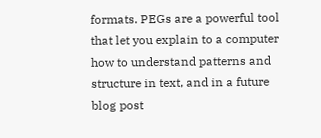formats. PEGs are a powerful tool that let you explain to a computer how to understand patterns and structure in text, and in a future blog post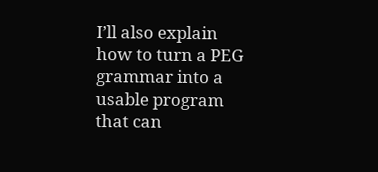I’ll also explain how to turn a PEG grammar into a usable program that can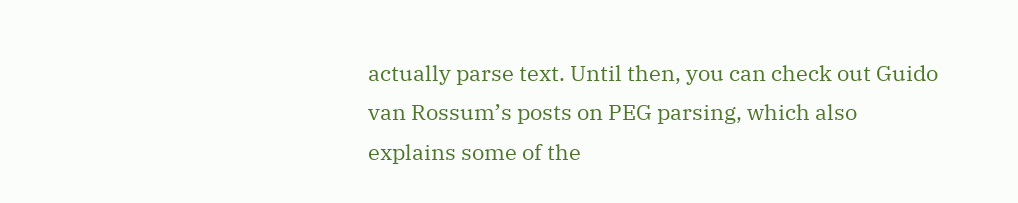actually parse text. Until then, you can check out Guido van Rossum’s posts on PEG parsing, which also explains some of the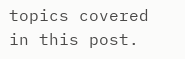topics covered in this post.